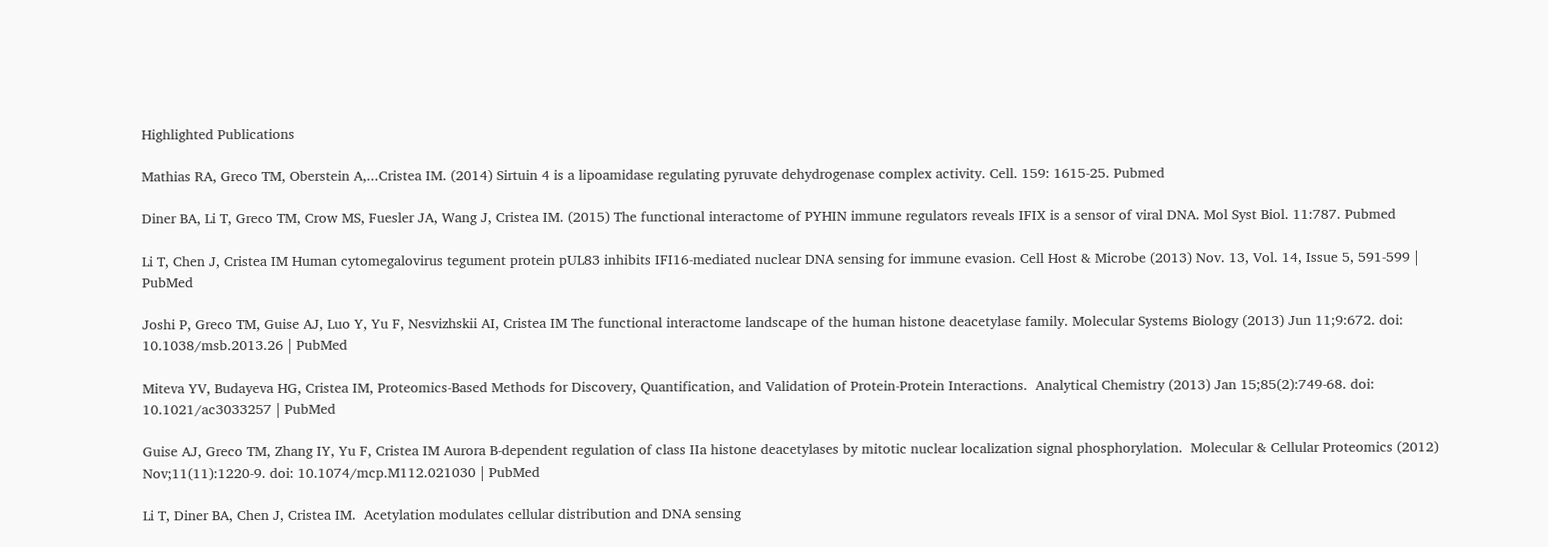Highlighted Publications

Mathias RA, Greco TM, Oberstein A,...Cristea IM. (2014) Sirtuin 4 is a lipoamidase regulating pyruvate dehydrogenase complex activity. Cell. 159: 1615-25. Pubmed

Diner BA, Li T, Greco TM, Crow MS, Fuesler JA, Wang J, Cristea IM. (2015) The functional interactome of PYHIN immune regulators reveals IFIX is a sensor of viral DNA. Mol Syst Biol. 11:787. Pubmed

Li T, Chen J, Cristea IM Human cytomegalovirus tegument protein pUL83 inhibits IFI16-mediated nuclear DNA sensing for immune evasion. Cell Host & Microbe (2013) Nov. 13, Vol. 14, Issue 5, 591-599 | PubMed

Joshi P, Greco TM, Guise AJ, Luo Y, Yu F, Nesvizhskii AI, Cristea IM The functional interactome landscape of the human histone deacetylase family. Molecular Systems Biology (2013) Jun 11;9:672. doi: 10.1038/msb.2013.26 | PubMed

Miteva YV, Budayeva HG, Cristea IM, Proteomics-Based Methods for Discovery, Quantification, and Validation of Protein-Protein Interactions.  Analytical Chemistry (2013) Jan 15;85(2):749-68. doi: 10.1021/ac3033257 | PubMed

Guise AJ, Greco TM, Zhang IY, Yu F, Cristea IM Aurora B-dependent regulation of class IIa histone deacetylases by mitotic nuclear localization signal phosphorylation.  Molecular & Cellular Proteomics (2012) Nov;11(11):1220-9. doi: 10.1074/mcp.M112.021030 | PubMed

Li T, Diner BA, Chen J, Cristea IM.  Acetylation modulates cellular distribution and DNA sensing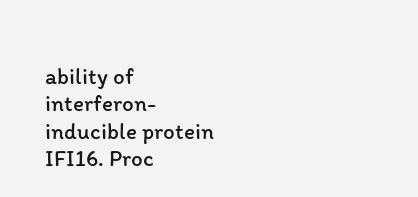ability of interferon-inducible protein IFI16. Proc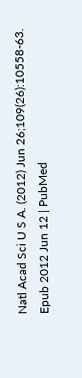Natl Acad Sci U S A. (2012) Jun 26;109(26):10558-63. Epub 2012 Jun 12 | PubMed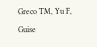Greco TM, Yu F, Guise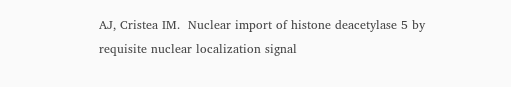AJ, Cristea IM.  Nuclear import of histone deacetylase 5 by requisite nuclear localization signal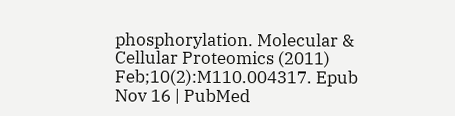phosphorylation. Molecular & Cellular Proteomics (2011) Feb;10(2):M110.004317. Epub Nov 16 | PubMed